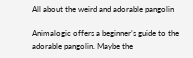All about the weird and adorable pangolin

Animalogic offers a beginner’s guide to the adorable pangolin. Maybe the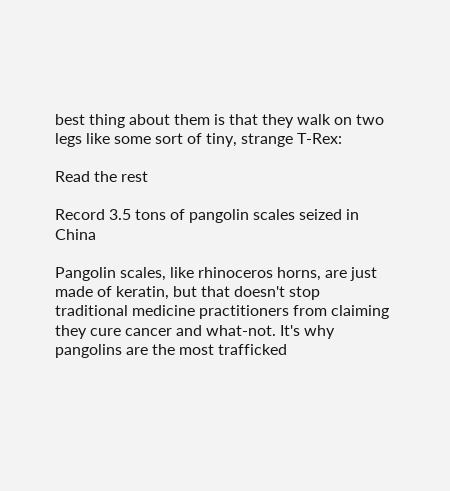best thing about them is that they walk on two legs like some sort of tiny, strange T-Rex:

Read the rest

Record 3.5 tons of pangolin scales seized in China

Pangolin scales, like rhinoceros horns, are just made of keratin, but that doesn't stop traditional medicine practitioners from claiming they cure cancer and what-not. It's why pangolins are the most trafficked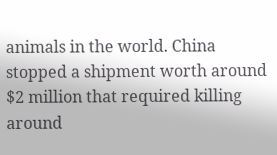animals in the world. China stopped a shipment worth around $2 million that required killing around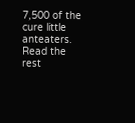7,500 of the cure little anteaters. Read the rest